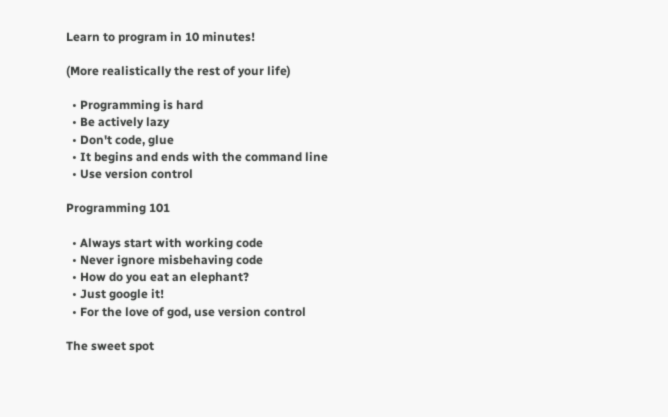Learn to program in 10 minutes!

(More realistically the rest of your life)

  • Programming is hard
  • Be actively lazy
  • Don't code, glue
  • It begins and ends with the command line
  • Use version control

Programming 101

  • Always start with working code
  • Never ignore misbehaving code
  • How do you eat an elephant?
  • Just google it!
  • For the love of god, use version control

The sweet spot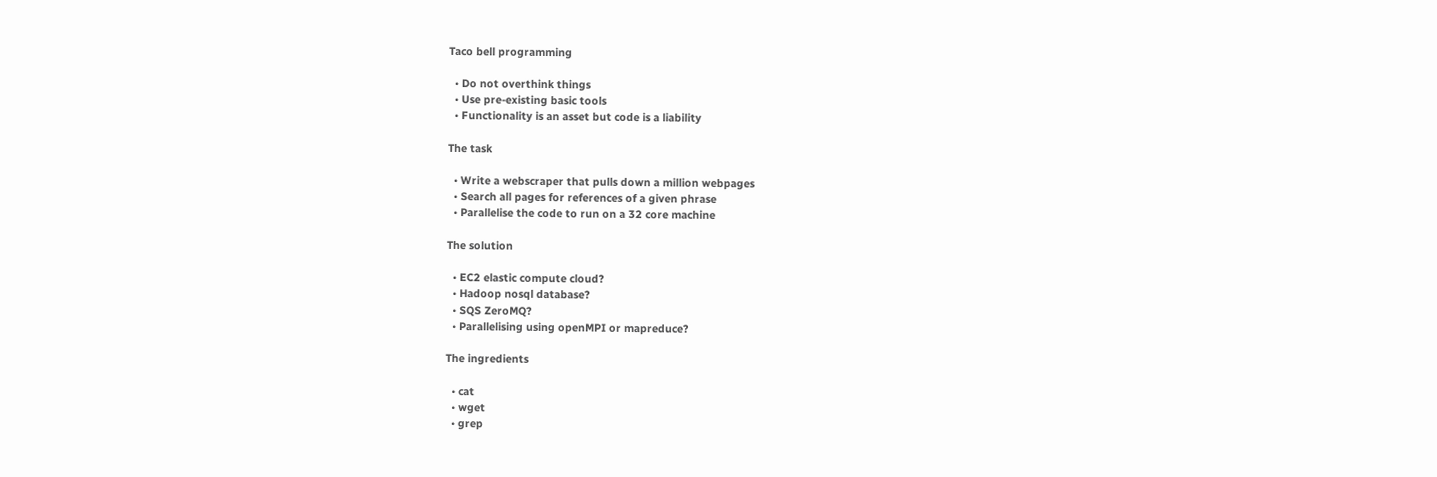Taco bell programming

  • Do not overthink things
  • Use pre-existing basic tools
  • Functionality is an asset but code is a liability

The task

  • Write a webscraper that pulls down a million webpages
  • Search all pages for references of a given phrase
  • Parallelise the code to run on a 32 core machine

The solution

  • EC2 elastic compute cloud?
  • Hadoop nosql database?
  • SQS ZeroMQ?
  • Parallelising using openMPI or mapreduce?

The ingredients

  • cat
  • wget
  • grep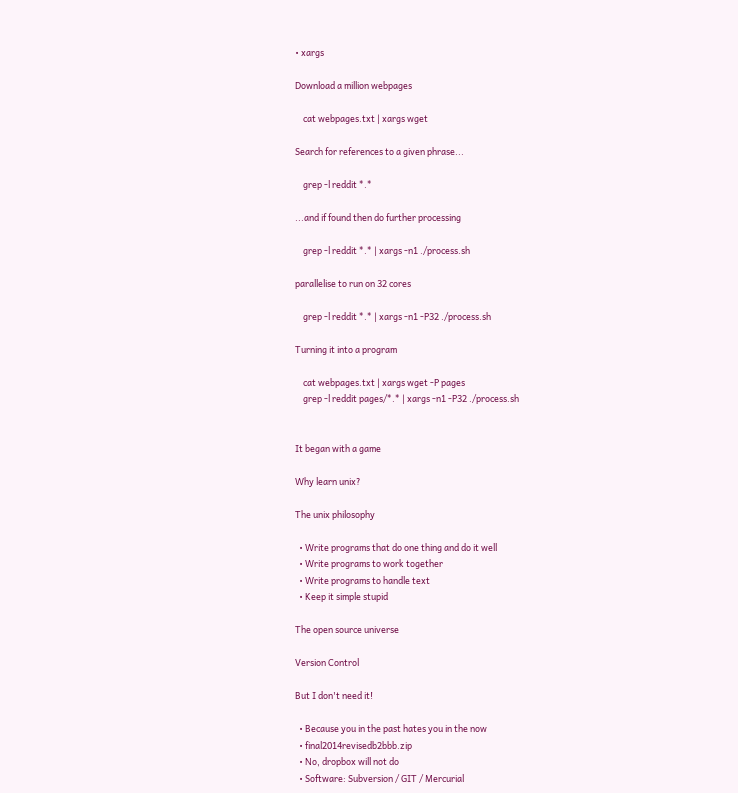• xargs

Download a million webpages

    cat webpages.txt | xargs wget

Search for references to a given phrase...

    grep -l reddit *.*

...and if found then do further processing

    grep -l reddit *.* | xargs -n1 ./process.sh

parallelise to run on 32 cores

    grep -l reddit *.* | xargs -n1 -P32 ./process.sh

Turning it into a program

    cat webpages.txt | xargs wget -P pages
    grep -l reddit pages/*.* | xargs -n1 -P32 ./process.sh


It began with a game

Why learn unix?

The unix philosophy

  • Write programs that do one thing and do it well
  • Write programs to work together
  • Write programs to handle text
  • Keep it simple stupid

The open source universe

Version Control

But I don't need it!

  • Because you in the past hates you in the now
  • final2014revisedb2bbb.zip
  • No, dropbox will not do
  • Software: Subversion / GIT / Mercurial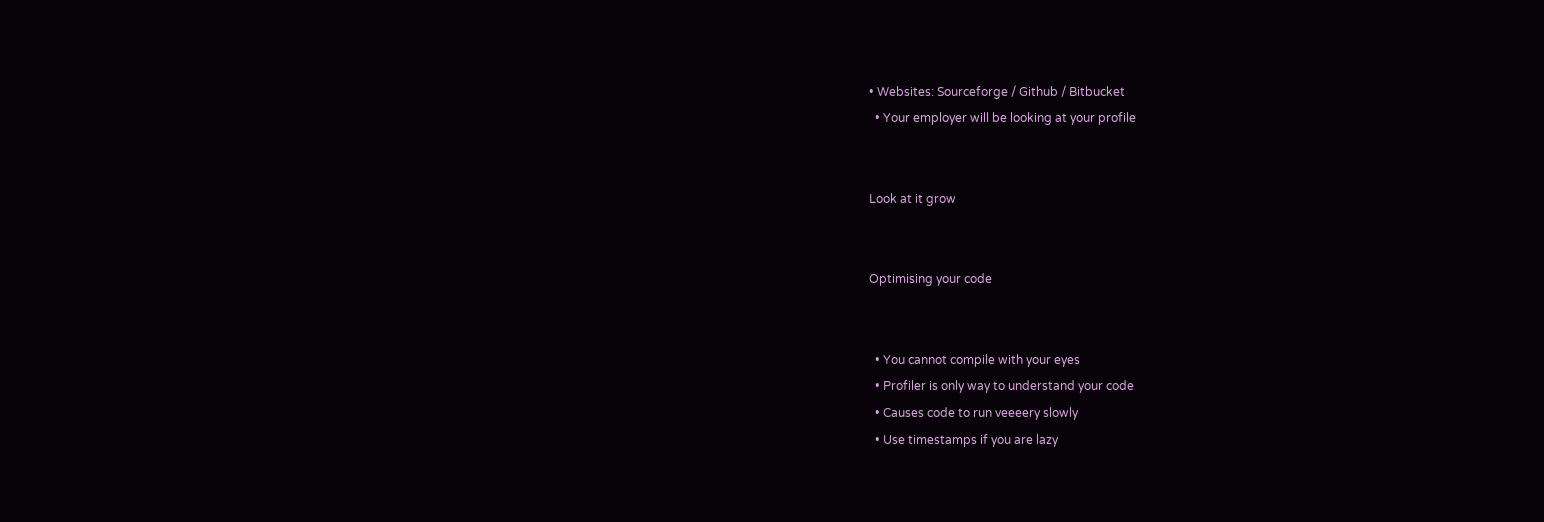• Websites: Sourceforge / Github / Bitbucket
  • Your employer will be looking at your profile


Look at it grow


Optimising your code


  • You cannot compile with your eyes
  • Profiler is only way to understand your code
  • Causes code to run veeeery slowly
  • Use timestamps if you are lazy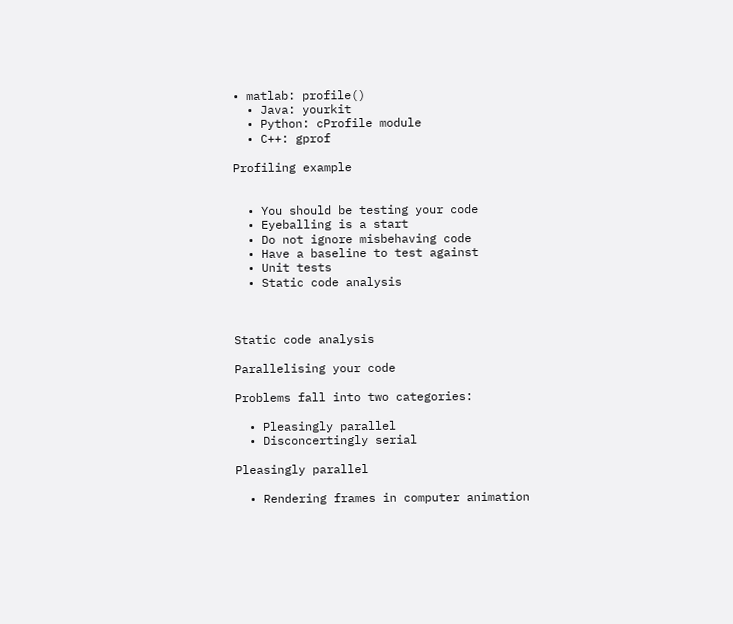• matlab: profile()
  • Java: yourkit
  • Python: cProfile module
  • C++: gprof

Profiling example


  • You should be testing your code
  • Eyeballing is a start
  • Do not ignore misbehaving code
  • Have a baseline to test against
  • Unit tests
  • Static code analysis



Static code analysis

Parallelising your code

Problems fall into two categories:

  • Pleasingly parallel
  • Disconcertingly serial

Pleasingly parallel

  • Rendering frames in computer animation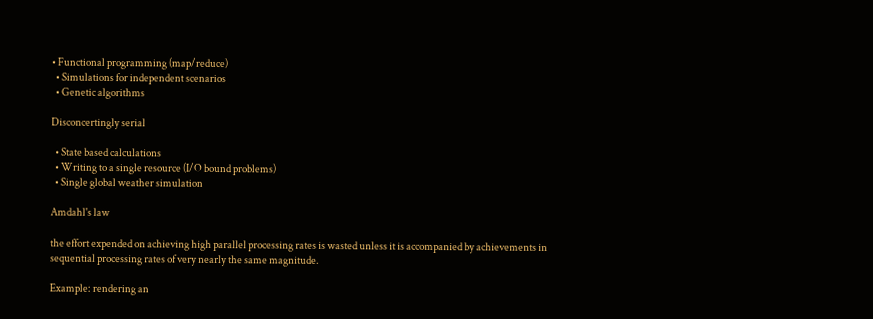• Functional programming (map/reduce)
  • Simulations for independent scenarios
  • Genetic algorithms

Disconcertingly serial

  • State based calculations
  • Writing to a single resource (I/O bound problems)
  • Single global weather simulation

Amdahl's law

the effort expended on achieving high parallel processing rates is wasted unless it is accompanied by achievements in sequential processing rates of very nearly the same magnitude.

Example: rendering an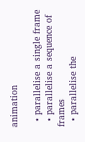animation

  • parallelise a single frame
  • parallelise a sequence of frames
  • parallelise the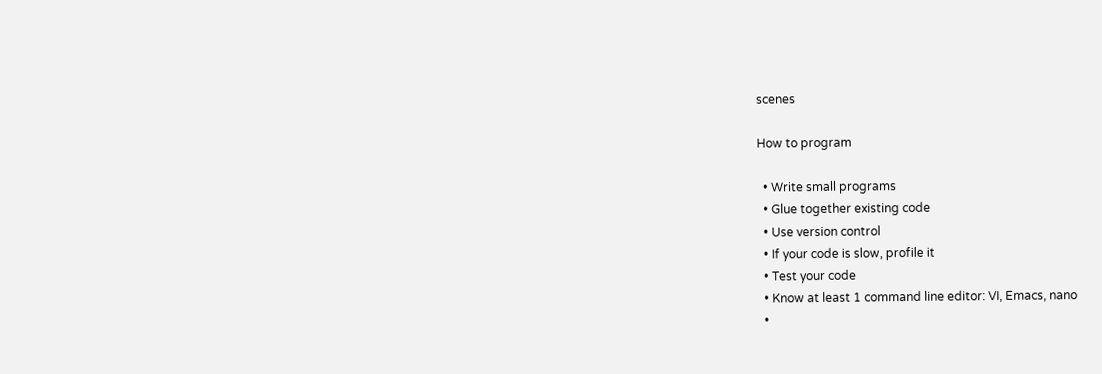scenes

How to program

  • Write small programs
  • Glue together existing code
  • Use version control
  • If your code is slow, profile it
  • Test your code
  • Know at least 1 command line editor: VI, Emacs, nano
  •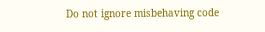Do not ignore misbehaving code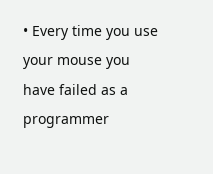• Every time you use your mouse you have failed as a programmer